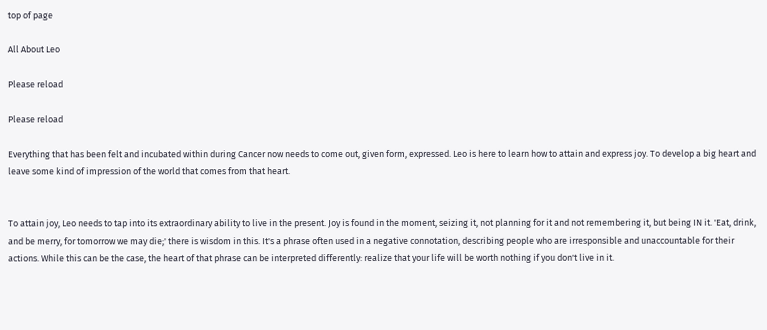top of page

All About Leo

Please reload

Please reload

Everything that has been felt and incubated within during Cancer now needs to come out, given form, expressed. Leo is here to learn how to attain and express joy. To develop a big heart and leave some kind of impression of the world that comes from that heart.


To attain joy, Leo needs to tap into its extraordinary ability to live in the present. Joy is found in the moment, seizing it, not planning for it and not remembering it, but being IN it. 'Eat, drink, and be merry, for tomorrow we may die;' there is wisdom in this. It's a phrase often used in a negative connotation, describing people who are irresponsible and unaccountable for their actions. While this can be the case, the heart of that phrase can be interpreted differently: realize that your life will be worth nothing if you don't live in it.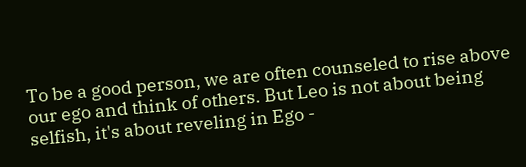To be a good person, we are often counseled to rise above our ego and think of others. But Leo is not about being selfish, it's about reveling in Ego -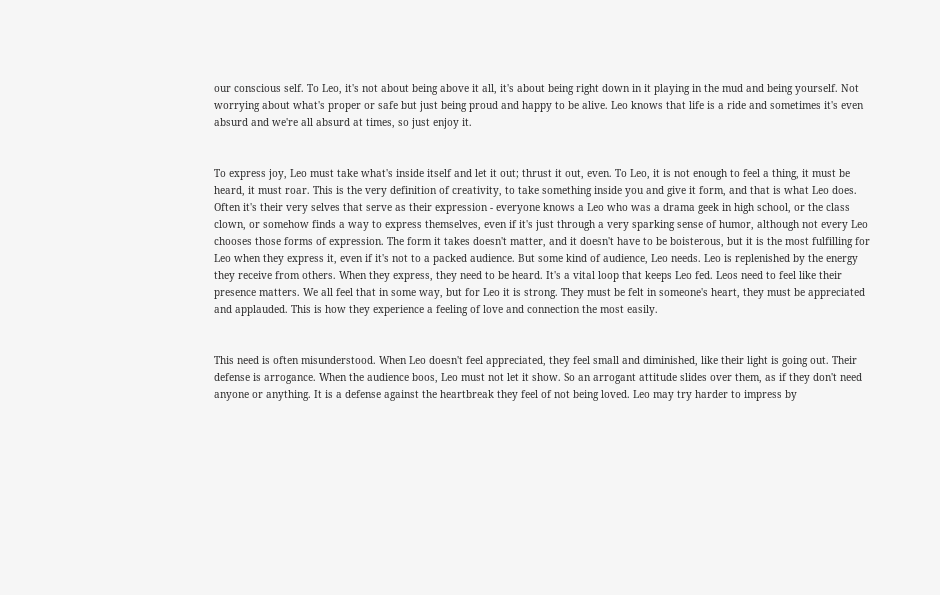our conscious self. To Leo, it's not about being above it all, it's about being right down in it playing in the mud and being yourself. Not worrying about what's proper or safe but just being proud and happy to be alive. Leo knows that life is a ride and sometimes it's even absurd and we're all absurd at times, so just enjoy it.


To express joy, Leo must take what's inside itself and let it out; thrust it out, even. To Leo, it is not enough to feel a thing, it must be heard, it must roar. This is the very definition of creativity, to take something inside you and give it form, and that is what Leo does. Often it's their very selves that serve as their expression - everyone knows a Leo who was a drama geek in high school, or the class clown, or somehow finds a way to express themselves, even if it's just through a very sparking sense of humor, although not every Leo chooses those forms of expression. The form it takes doesn't matter, and it doesn't have to be boisterous, but it is the most fulfilling for Leo when they express it, even if it's not to a packed audience. But some kind of audience, Leo needs. Leo is replenished by the energy they receive from others. When they express, they need to be heard. It's a vital loop that keeps Leo fed. Leos need to feel like their presence matters. We all feel that in some way, but for Leo it is strong. They must be felt in someone's heart, they must be appreciated and applauded. This is how they experience a feeling of love and connection the most easily.


This need is often misunderstood. When Leo doesn't feel appreciated, they feel small and diminished, like their light is going out. Their defense is arrogance. When the audience boos, Leo must not let it show. So an arrogant attitude slides over them, as if they don't need anyone or anything. It is a defense against the heartbreak they feel of not being loved. Leo may try harder to impress by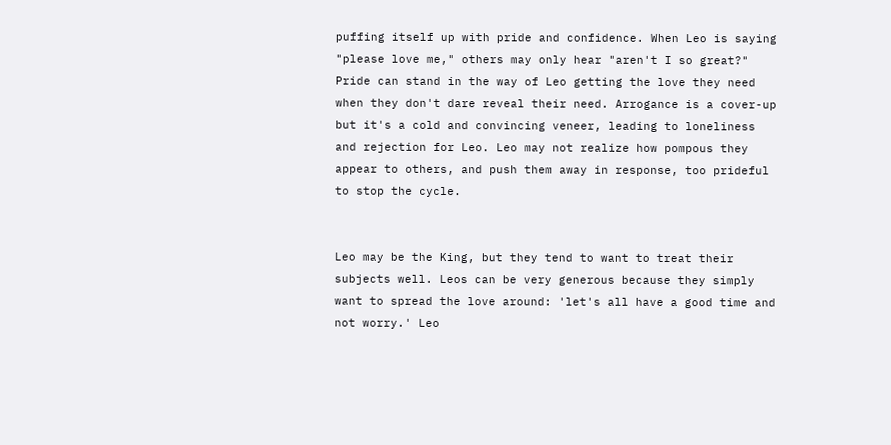puffing itself up with pride and confidence. When Leo is saying "please love me," others may only hear "aren't I so great?" Pride can stand in the way of Leo getting the love they need when they don't dare reveal their need. Arrogance is a cover-up but it's a cold and convincing veneer, leading to loneliness and rejection for Leo. Leo may not realize how pompous they appear to others, and push them away in response, too prideful to stop the cycle.


Leo may be the King, but they tend to want to treat their subjects well. Leos can be very generous because they simply want to spread the love around: 'let's all have a good time and not worry.' Leo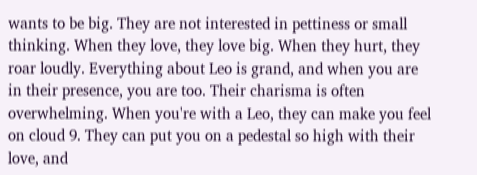wants to be big. They are not interested in pettiness or small thinking. When they love, they love big. When they hurt, they roar loudly. Everything about Leo is grand, and when you are in their presence, you are too. Their charisma is often overwhelming. When you're with a Leo, they can make you feel on cloud 9. They can put you on a pedestal so high with their love, and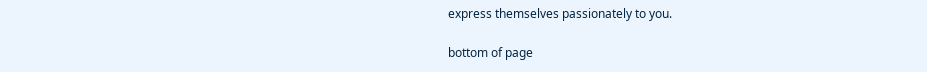express themselves passionately to you.

bottom of page